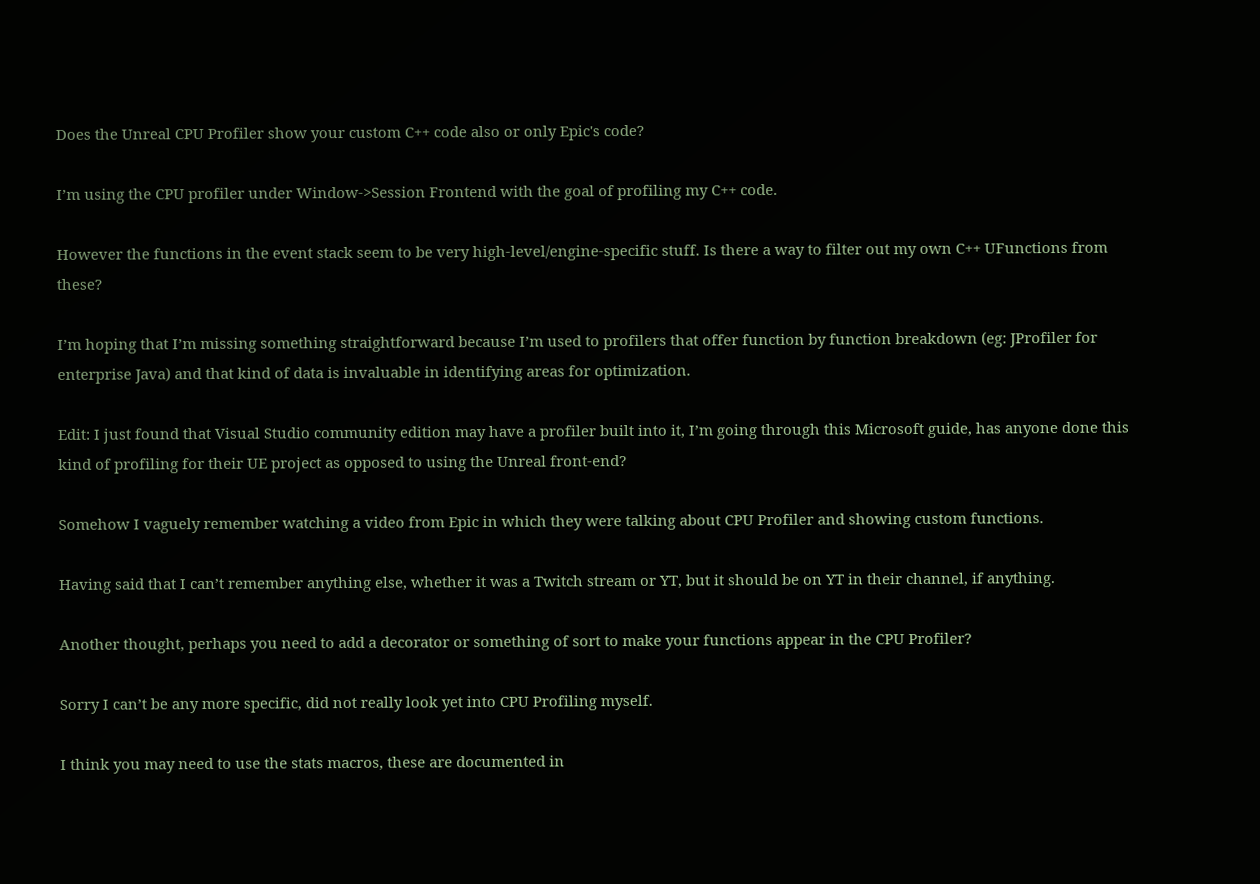Does the Unreal CPU Profiler show your custom C++ code also or only Epic's code?

I’m using the CPU profiler under Window->Session Frontend with the goal of profiling my C++ code.

However the functions in the event stack seem to be very high-level/engine-specific stuff. Is there a way to filter out my own C++ UFunctions from these?

I’m hoping that I’m missing something straightforward because I’m used to profilers that offer function by function breakdown (eg: JProfiler for enterprise Java) and that kind of data is invaluable in identifying areas for optimization.

Edit: I just found that Visual Studio community edition may have a profiler built into it, I’m going through this Microsoft guide, has anyone done this kind of profiling for their UE project as opposed to using the Unreal front-end?

Somehow I vaguely remember watching a video from Epic in which they were talking about CPU Profiler and showing custom functions.

Having said that I can’t remember anything else, whether it was a Twitch stream or YT, but it should be on YT in their channel, if anything.

Another thought, perhaps you need to add a decorator or something of sort to make your functions appear in the CPU Profiler?

Sorry I can’t be any more specific, did not really look yet into CPU Profiling myself.

I think you may need to use the stats macros, these are documented in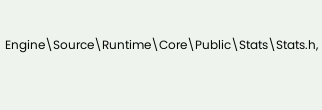Engine\Source\Runtime\Core\Public\Stats\Stats.h,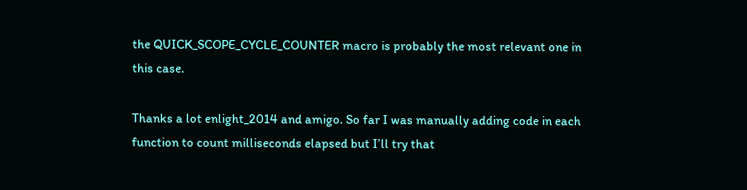the QUICK_SCOPE_CYCLE_COUNTER macro is probably the most relevant one in this case.

Thanks a lot enlight_2014 and amigo. So far I was manually adding code in each function to count milliseconds elapsed but I’ll try that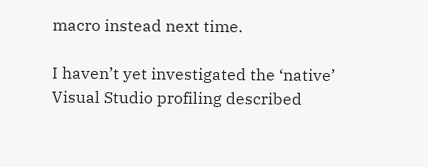macro instead next time.

I haven’t yet investigated the ‘native’ Visual Studio profiling described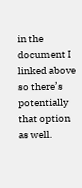in the document I linked above so there’s potentially that option as well.